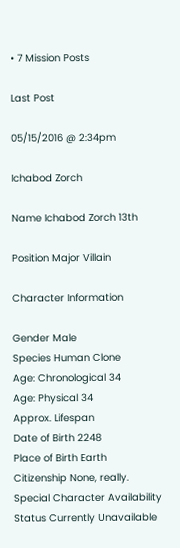• 7 Mission Posts

Last Post

05/15/2016 @ 2:34pm

Ichabod Zorch

Name Ichabod Zorch 13th

Position Major Villain

Character Information

Gender Male
Species Human Clone
Age: Chronological 34
Age: Physical 34
Approx. Lifespan
Date of Birth 2248
Place of Birth Earth
Citizenship None, really.
Special Character Availability Status Currently Unavailable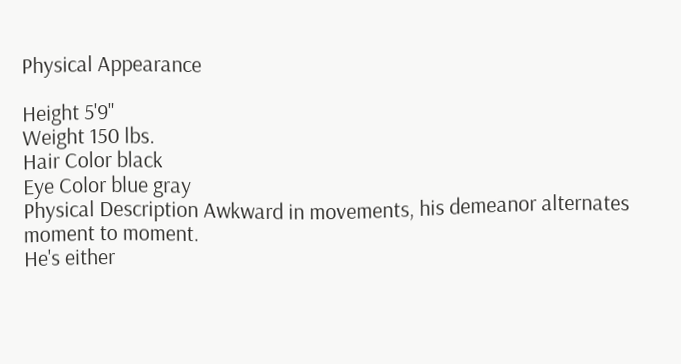Physical Appearance

Height 5'9"
Weight 150 lbs.
Hair Color black
Eye Color blue gray
Physical Description Awkward in movements, his demeanor alternates moment to moment.
He's either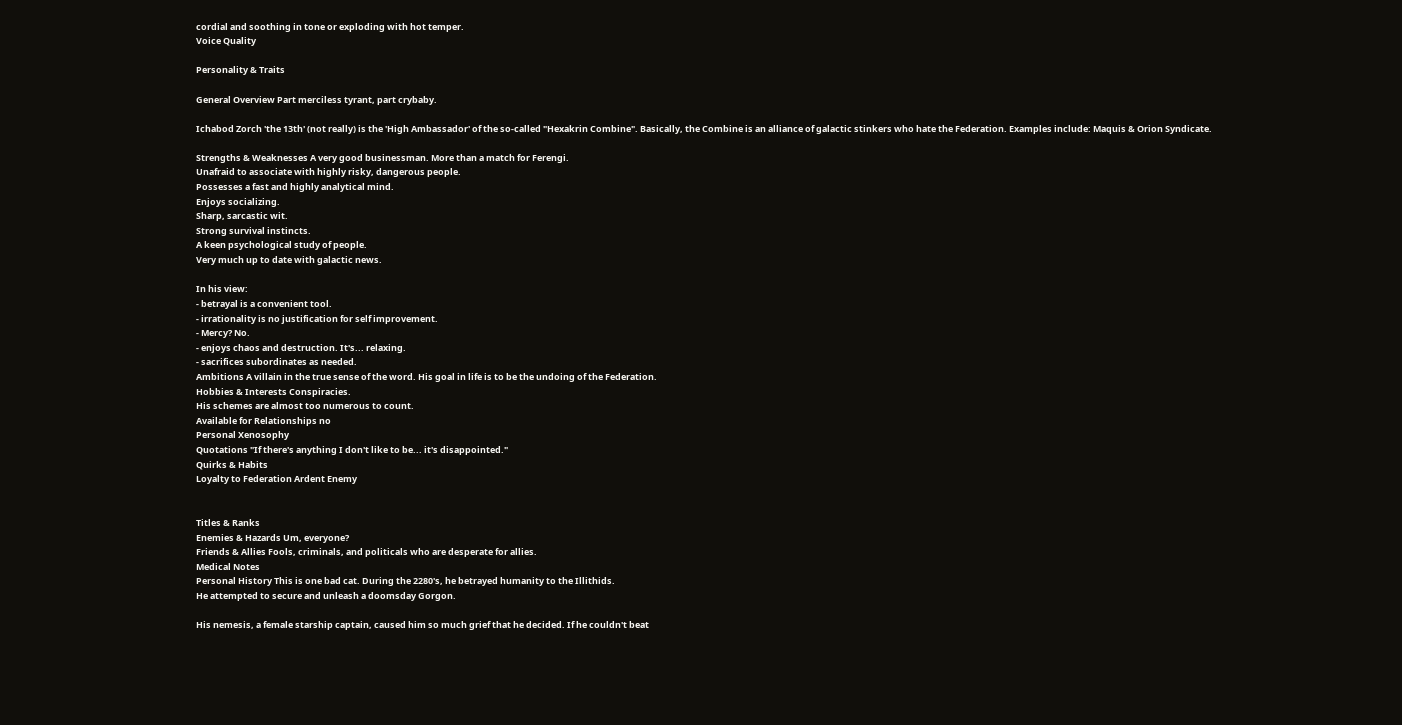cordial and soothing in tone or exploding with hot temper.
Voice Quality

Personality & Traits

General Overview Part merciless tyrant, part crybaby.

Ichabod Zorch 'the 13th' (not really) is the 'High Ambassador' of the so-called "Hexakrin Combine". Basically, the Combine is an alliance of galactic stinkers who hate the Federation. Examples include: Maquis & Orion Syndicate.

Strengths & Weaknesses A very good businessman. More than a match for Ferengi.
Unafraid to associate with highly risky, dangerous people.
Possesses a fast and highly analytical mind.
Enjoys socializing.
Sharp, sarcastic wit.
Strong survival instincts.
A keen psychological study of people.
Very much up to date with galactic news.

In his view:
- betrayal is a convenient tool.
- irrationality is no justification for self improvement.
- Mercy? No.
- enjoys chaos and destruction. It's... relaxing.
- sacrifices subordinates as needed.
Ambitions A villain in the true sense of the word. His goal in life is to be the undoing of the Federation.
Hobbies & Interests Conspiracies.
His schemes are almost too numerous to count.
Available for Relationships no
Personal Xenosophy
Quotations "If there's anything I don't like to be... it's disappointed."
Quirks & Habits
Loyalty to Federation Ardent Enemy


Titles & Ranks
Enemies & Hazards Um, everyone?
Friends & Allies Fools, criminals, and politicals who are desperate for allies.
Medical Notes
Personal History This is one bad cat. During the 2280's, he betrayed humanity to the Illithids.
He attempted to secure and unleash a doomsday Gorgon.

His nemesis, a female starship captain, caused him so much grief that he decided. If he couldn't beat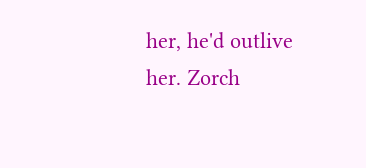her, he'd outlive her. Zorch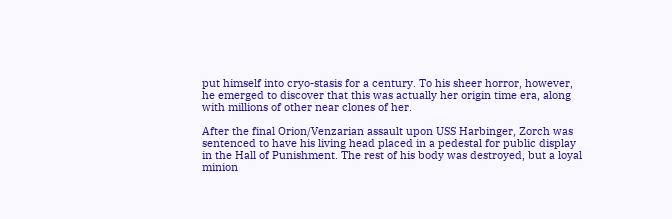put himself into cryo-stasis for a century. To his sheer horror, however, he emerged to discover that this was actually her origin time era, along with millions of other near clones of her.

After the final Orion/Venzarian assault upon USS Harbinger, Zorch was sentenced to have his living head placed in a pedestal for public display in the Hall of Punishment. The rest of his body was destroyed, but a loyal minion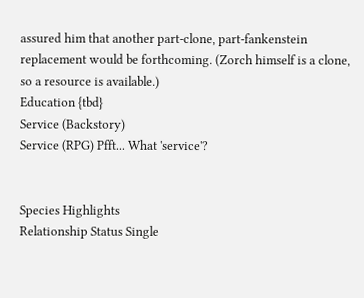assured him that another part-clone, part-fankenstein replacement would be forthcoming. (Zorch himself is a clone, so a resource is available.)
Education {tbd}
Service (Backstory)
Service (RPG) Pfft... What 'service'?


Species Highlights
Relationship Status Single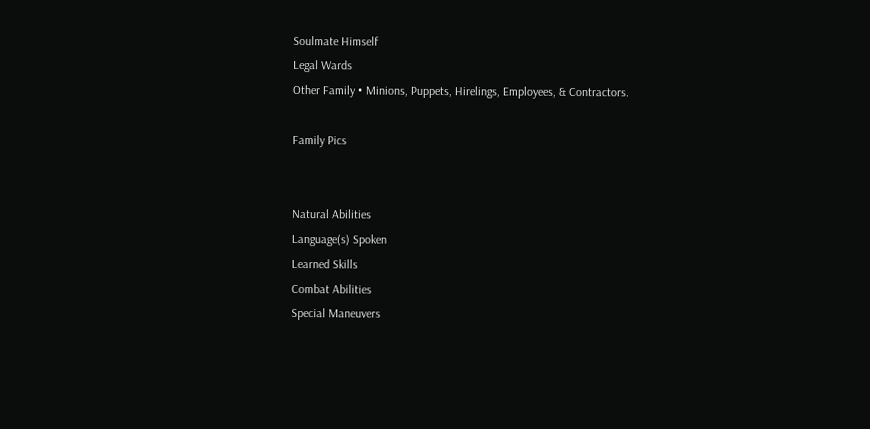Soulmate Himself
Legal Wards
Other Family • Minions, Puppets, Hirelings, Employees, & Contractors.

Family Pics


Natural Abilities
Language(s) Spoken
Learned Skills
Combat Abilities
Special Maneuvers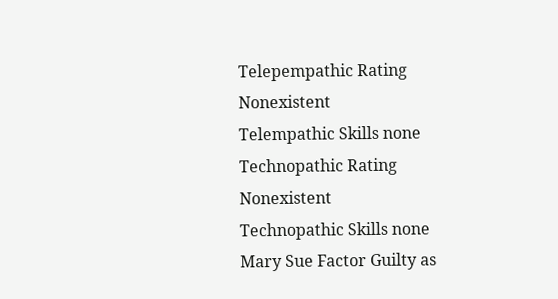Telepempathic Rating Nonexistent
Telempathic Skills none
Technopathic Rating Nonexistent
Technopathic Skills none
Mary Sue Factor Guilty as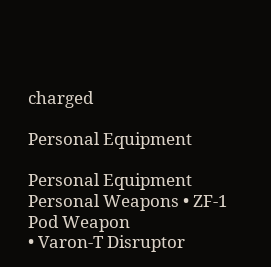charged

Personal Equipment

Personal Equipment
Personal Weapons • ZF-1 Pod Weapon
• Varon-T Disruptor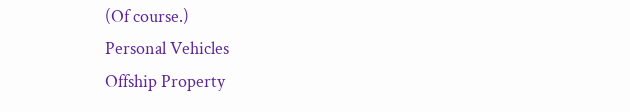(Of course.)
Personal Vehicles
Offship Property